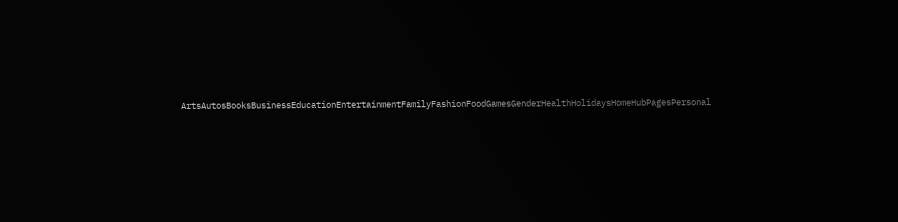ArtsAutosBooksBusinessEducationEntertainmentFamilyFashionFoodGamesGenderHealthHolidaysHomeHubPagesPersonal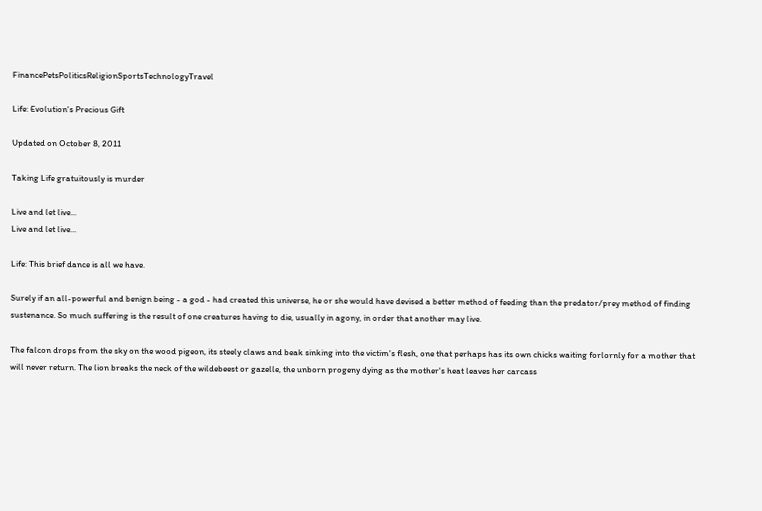FinancePetsPoliticsReligionSportsTechnologyTravel

Life: Evolution's Precious Gift

Updated on October 8, 2011

Taking Life gratuitously is murder

Live and let live...
Live and let live...

Life: This brief dance is all we have.

Surely if an all-powerful and benign being - a god - had created this universe, he or she would have devised a better method of feeding than the predator/prey method of finding sustenance. So much suffering is the result of one creatures having to die, usually in agony, in order that another may live.

The falcon drops from the sky on the wood pigeon, its steely claws and beak sinking into the victim's flesh, one that perhaps has its own chicks waiting forlornly for a mother that will never return. The lion breaks the neck of the wildebeest or gazelle, the unborn progeny dying as the mother's heat leaves her carcass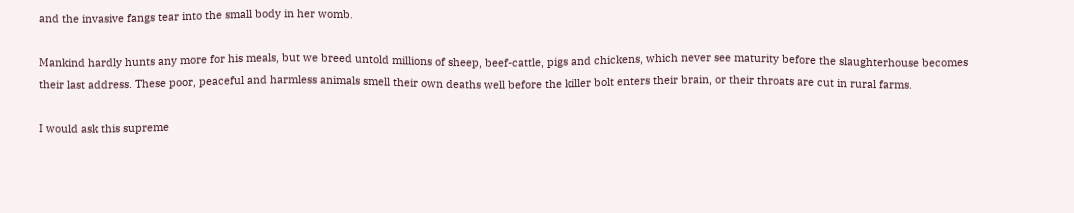and the invasive fangs tear into the small body in her womb.

Mankind hardly hunts any more for his meals, but we breed untold millions of sheep, beef-cattle, pigs and chickens, which never see maturity before the slaughterhouse becomes their last address. These poor, peaceful and harmless animals smell their own deaths well before the killer bolt enters their brain, or their throats are cut in rural farms.

I would ask this supreme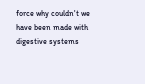force why couldn't we have been made with digestive systems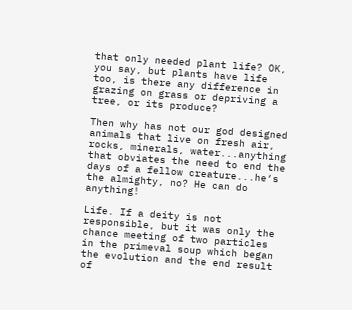that only needed plant life? OK, you say, but plants have life too, is there any difference in grazing on grass or depriving a tree, or its produce?

Then why has not our god designed animals that live on fresh air, rocks, minerals, water...anything that obviates the need to end the days of a fellow creature...he‘s the almighty, no? He can do anything!

Life. If a deity is not responsible, but it was only the chance meeting of two particles in the primeval soup which began the evolution and the end result of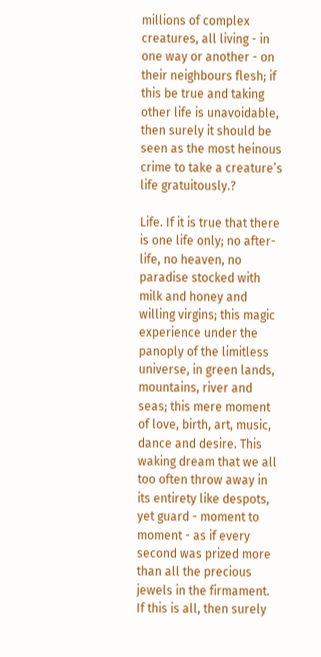millions of complex creatures, all living - in one way or another - on their neighbours flesh; if this be true and taking other life is unavoidable, then surely it should be seen as the most heinous crime to take a creature’s life gratuitously.?

Life. If it is true that there is one life only; no after-life, no heaven, no paradise stocked with milk and honey and willing virgins; this magic experience under the panoply of the limitless universe, in green lands, mountains, river and seas; this mere moment of love, birth, art, music, dance and desire. This waking dream that we all too often throw away in its entirety like despots, yet guard - moment to moment - as if every second was prized more than all the precious jewels in the firmament. If this is all, then surely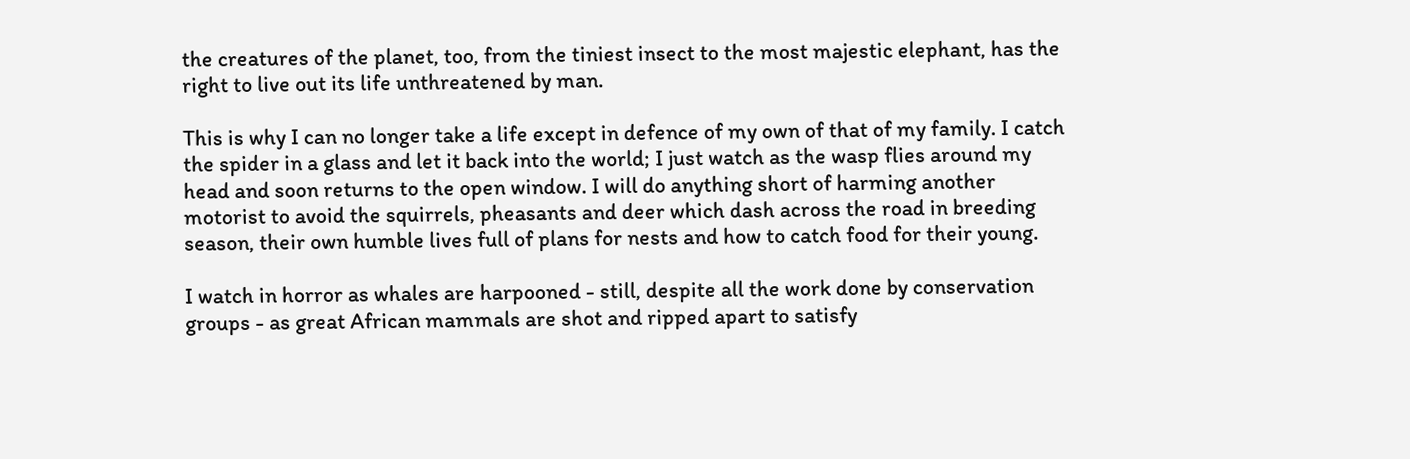the creatures of the planet, too, from the tiniest insect to the most majestic elephant, has the right to live out its life unthreatened by man.

This is why I can no longer take a life except in defence of my own of that of my family. I catch the spider in a glass and let it back into the world; I just watch as the wasp flies around my head and soon returns to the open window. I will do anything short of harming another motorist to avoid the squirrels, pheasants and deer which dash across the road in breeding season, their own humble lives full of plans for nests and how to catch food for their young.

I watch in horror as whales are harpooned - still, despite all the work done by conservation groups - as great African mammals are shot and ripped apart to satisfy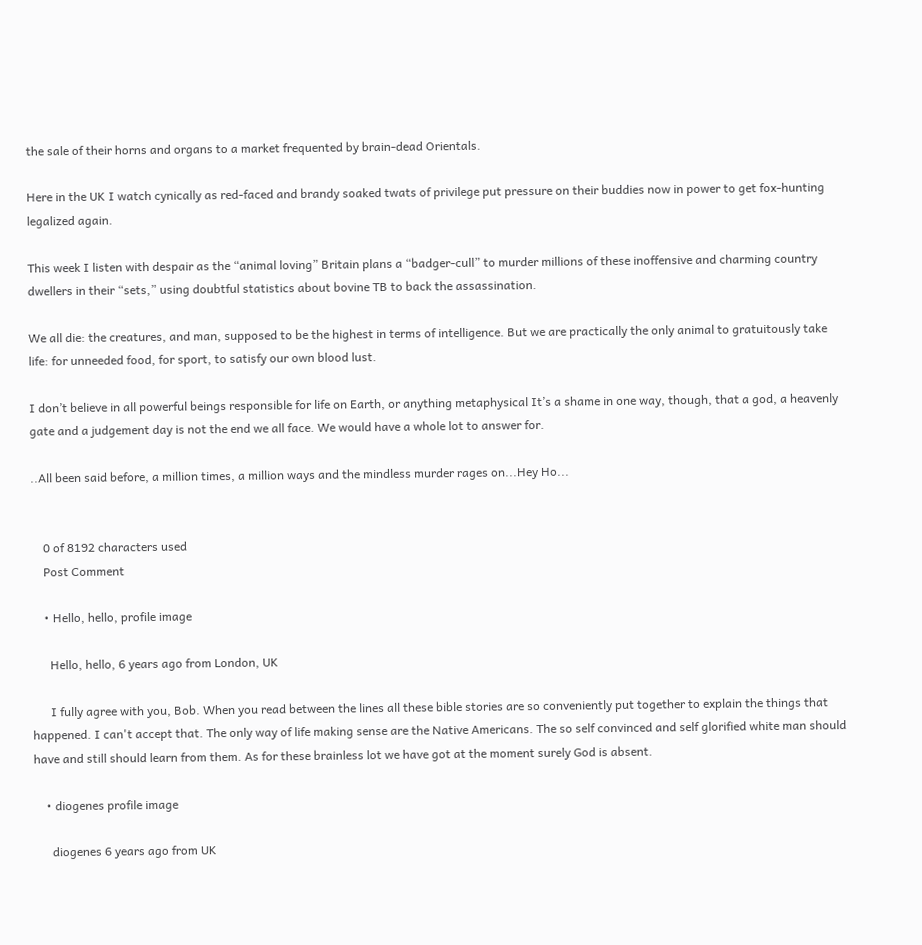the sale of their horns and organs to a market frequented by brain-dead Orientals.

Here in the UK I watch cynically as red-faced and brandy soaked twats of privilege put pressure on their buddies now in power to get fox-hunting legalized again.

This week I listen with despair as the “animal loving” Britain plans a “badger-cull” to murder millions of these inoffensive and charming country dwellers in their “sets,” using doubtful statistics about bovine TB to back the assassination.

We all die: the creatures, and man, supposed to be the highest in terms of intelligence. But we are practically the only animal to gratuitously take life: for unneeded food, for sport, to satisfy our own blood lust.

I don’t believe in all powerful beings responsible for life on Earth, or anything metaphysical It’s a shame in one way, though, that a god, a heavenly gate and a judgement day is not the end we all face. We would have a whole lot to answer for.

..All been said before, a million times, a million ways and the mindless murder rages on...Hey Ho...


    0 of 8192 characters used
    Post Comment

    • Hello, hello, profile image

      Hello, hello, 6 years ago from London, UK

      I fully agree with you, Bob. When you read between the lines all these bible stories are so conveniently put together to explain the things that happened. I can't accept that. The only way of life making sense are the Native Americans. The so self convinced and self glorified white man should have and still should learn from them. As for these brainless lot we have got at the moment surely God is absent.

    • diogenes profile image

      diogenes 6 years ago from UK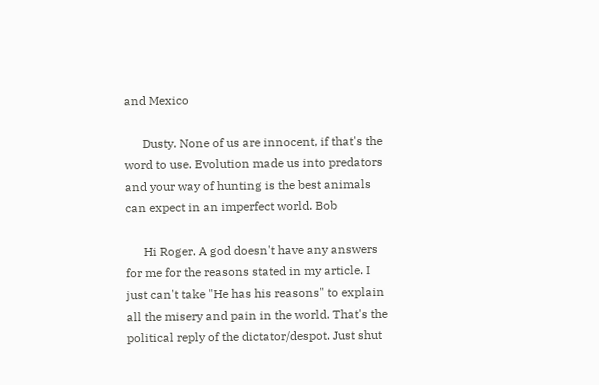and Mexico

      Dusty. None of us are innocent, if that's the word to use. Evolution made us into predators and your way of hunting is the best animals can expect in an imperfect world. Bob

      Hi Roger. A god doesn't have any answers for me for the reasons stated in my article. I just can't take "He has his reasons" to explain all the misery and pain in the world. That's the political reply of the dictator/despot. Just shut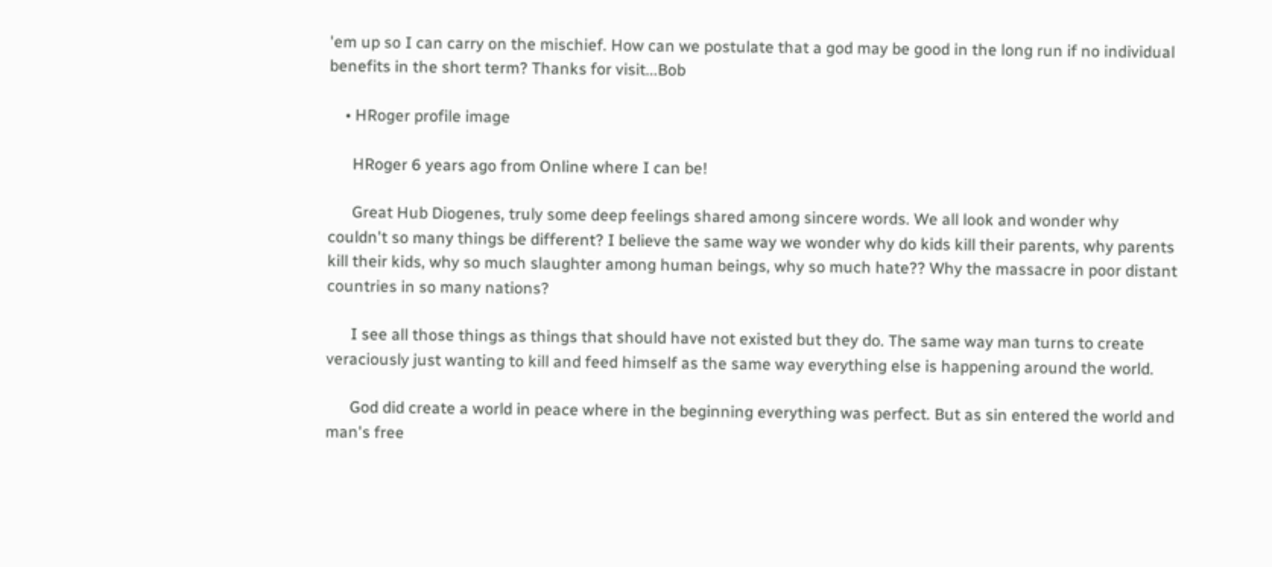'em up so I can carry on the mischief. How can we postulate that a god may be good in the long run if no individual benefits in the short term? Thanks for visit...Bob

    • HRoger profile image

      HRoger 6 years ago from Online where I can be!

      Great Hub Diogenes, truly some deep feelings shared among sincere words. We all look and wonder why couldn't so many things be different? I believe the same way we wonder why do kids kill their parents, why parents kill their kids, why so much slaughter among human beings, why so much hate?? Why the massacre in poor distant countries in so many nations?

      I see all those things as things that should have not existed but they do. The same way man turns to create veraciously just wanting to kill and feed himself as the same way everything else is happening around the world.

      God did create a world in peace where in the beginning everything was perfect. But as sin entered the world and man's free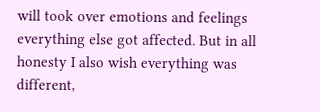will took over emotions and feelings everything else got affected. But in all honesty I also wish everything was different,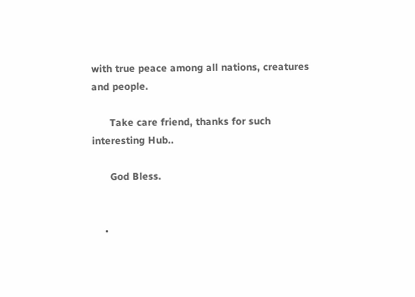with true peace among all nations, creatures and people.

      Take care friend, thanks for such interesting Hub..

      God Bless.


    •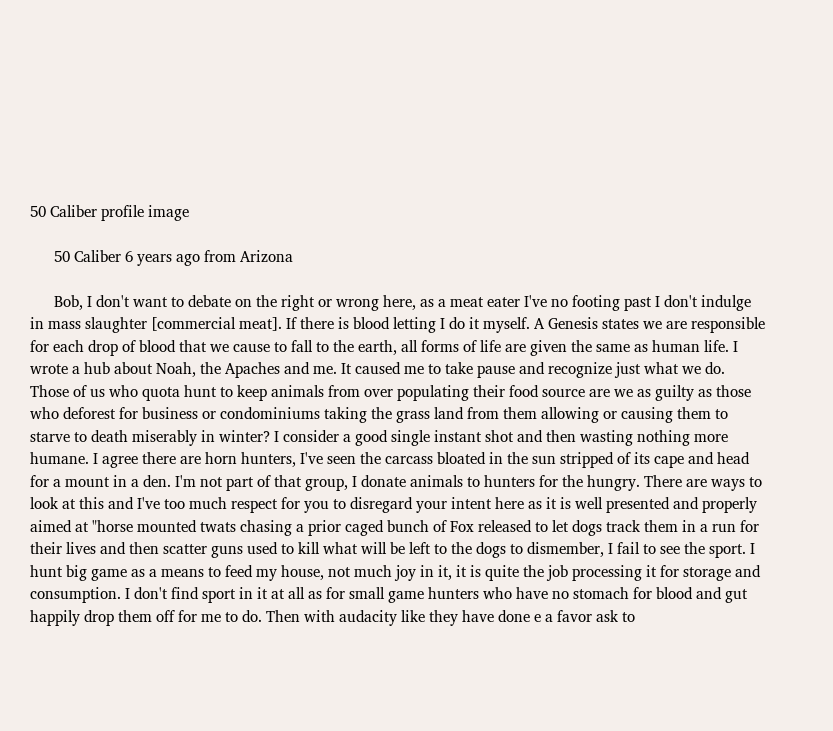50 Caliber profile image

      50 Caliber 6 years ago from Arizona

      Bob, I don't want to debate on the right or wrong here, as a meat eater I've no footing past I don't indulge in mass slaughter [commercial meat]. If there is blood letting I do it myself. A Genesis states we are responsible for each drop of blood that we cause to fall to the earth, all forms of life are given the same as human life. I wrote a hub about Noah, the Apaches and me. It caused me to take pause and recognize just what we do. Those of us who quota hunt to keep animals from over populating their food source are we as guilty as those who deforest for business or condominiums taking the grass land from them allowing or causing them to starve to death miserably in winter? I consider a good single instant shot and then wasting nothing more humane. I agree there are horn hunters, I've seen the carcass bloated in the sun stripped of its cape and head for a mount in a den. I'm not part of that group, I donate animals to hunters for the hungry. There are ways to look at this and I've too much respect for you to disregard your intent here as it is well presented and properly aimed at "horse mounted twats chasing a prior caged bunch of Fox released to let dogs track them in a run for their lives and then scatter guns used to kill what will be left to the dogs to dismember, I fail to see the sport. I hunt big game as a means to feed my house, not much joy in it, it is quite the job processing it for storage and consumption. I don't find sport in it at all as for small game hunters who have no stomach for blood and gut happily drop them off for me to do. Then with audacity like they have done e a favor ask to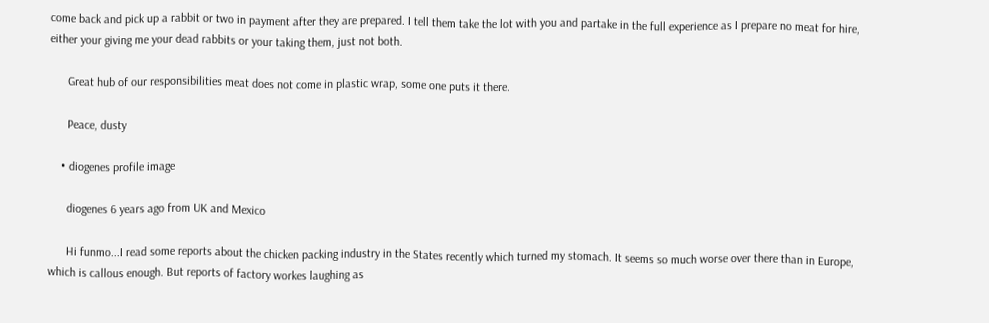come back and pick up a rabbit or two in payment after they are prepared. I tell them take the lot with you and partake in the full experience as I prepare no meat for hire, either your giving me your dead rabbits or your taking them, just not both.

      Great hub of our responsibilities meat does not come in plastic wrap, some one puts it there.

      Peace, dusty

    • diogenes profile image

      diogenes 6 years ago from UK and Mexico

      Hi funmo...I read some reports about the chicken packing industry in the States recently which turned my stomach. It seems so much worse over there than in Europe, which is callous enough. But reports of factory workes laughing as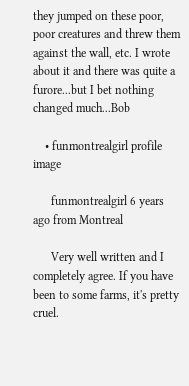they jumped on these poor, poor creatures and threw them against the wall, etc. I wrote about it and there was quite a furore...but I bet nothing changed much...Bob

    • funmontrealgirl profile image

      funmontrealgirl 6 years ago from Montreal

      Very well written and I completely agree. If you have been to some farms, it's pretty cruel.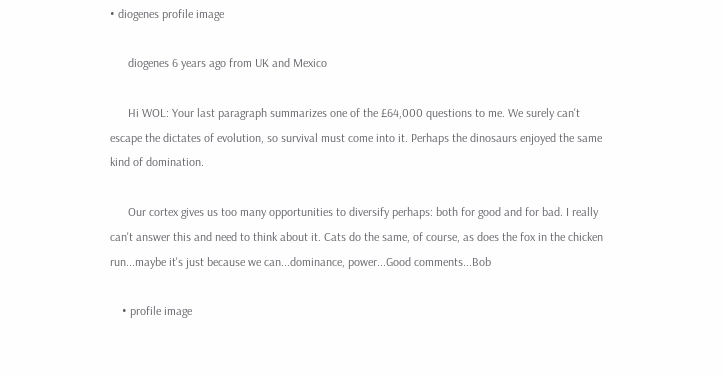• diogenes profile image

      diogenes 6 years ago from UK and Mexico

      Hi WOL: Your last paragraph summarizes one of the £64,000 questions to me. We surely can't escape the dictates of evolution, so survival must come into it. Perhaps the dinosaurs enjoyed the same kind of domination.

      Our cortex gives us too many opportunities to diversify perhaps: both for good and for bad. I really can't answer this and need to think about it. Cats do the same, of course, as does the fox in the chicken run...maybe it's just because we can...dominance, power...Good comments...Bob

    • profile image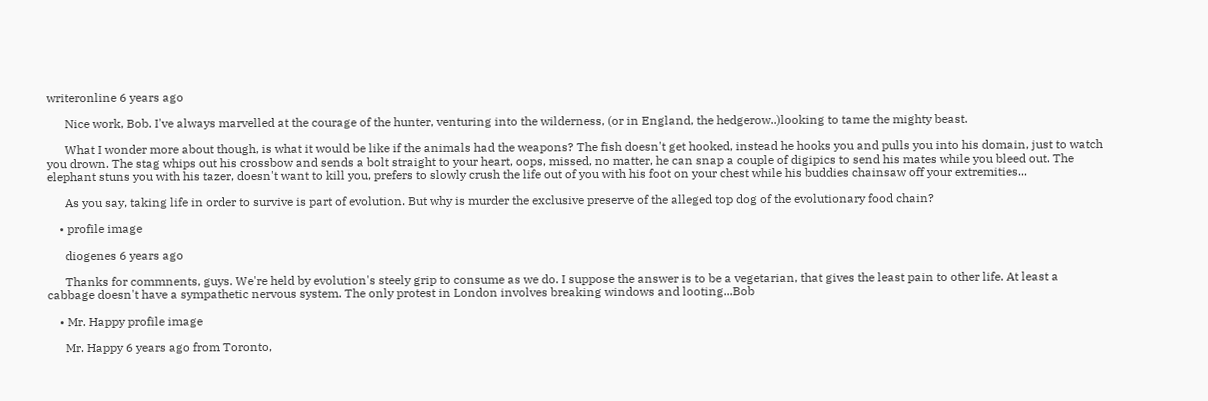writeronline 6 years ago

      Nice work, Bob. I've always marvelled at the courage of the hunter, venturing into the wilderness, (or in England, the hedgerow..)looking to tame the mighty beast.

      What I wonder more about though, is what it would be like if the animals had the weapons? The fish doesn't get hooked, instead he hooks you and pulls you into his domain, just to watch you drown. The stag whips out his crossbow and sends a bolt straight to your heart, oops, missed, no matter, he can snap a couple of digipics to send his mates while you bleed out. The elephant stuns you with his tazer, doesn't want to kill you, prefers to slowly crush the life out of you with his foot on your chest while his buddies chainsaw off your extremities...

      As you say, taking life in order to survive is part of evolution. But why is murder the exclusive preserve of the alleged top dog of the evolutionary food chain?

    • profile image

      diogenes 6 years ago

      Thanks for commnents, guys. We're held by evolution's steely grip to consume as we do. I suppose the answer is to be a vegetarian, that gives the least pain to other life. At least a cabbage doesn't have a sympathetic nervous system. The only protest in London involves breaking windows and looting...Bob

    • Mr. Happy profile image

      Mr. Happy 6 years ago from Toronto,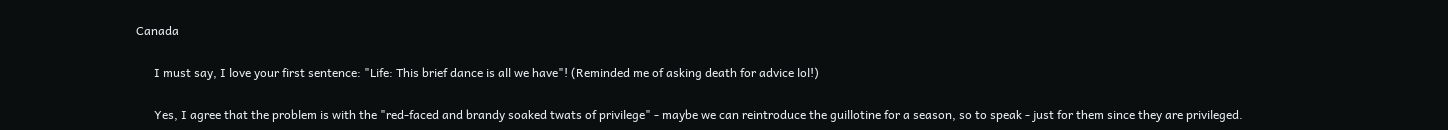Canada

      I must say, I love your first sentence: "Life: This brief dance is all we have"! (Reminded me of asking death for advice lol!)

      Yes, I agree that the problem is with the "red-faced and brandy soaked twats of privilege" - maybe we can reintroduce the guillotine for a season, so to speak - just for them since they are privileged.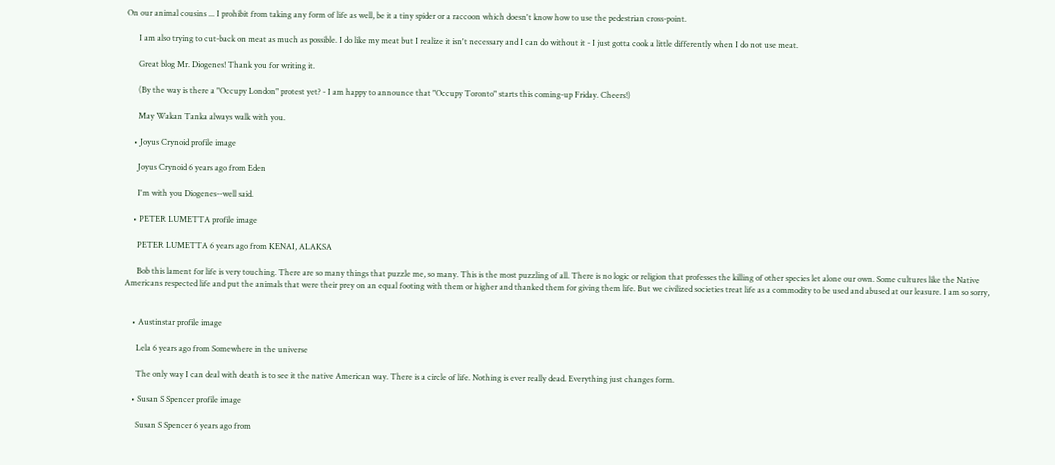On our animal cousins ... I prohibit from taking any form of life as well, be it a tiny spider or a raccoon which doesn't know how to use the pedestrian cross-point.

      I am also trying to cut-back on meat as much as possible. I do like my meat but I realize it isn't necessary and I can do without it - I just gotta cook a little differently when I do not use meat.

      Great blog Mr. Diogenes! Thank you for writing it.

      (By the way is there a "Occupy London" protest yet? - I am happy to announce that "Occupy Toronto" starts this coming-up Friday. Cheers!)

      May Wakan Tanka always walk with you.

    • Joyus Crynoid profile image

      Joyus Crynoid 6 years ago from Eden

      I'm with you Diogenes--well said.

    • PETER LUMETTA profile image

      PETER LUMETTA 6 years ago from KENAI, ALAKSA

      Bob this lament for life is very touching. There are so many things that puzzle me, so many. This is the most puzzling of all. There is no logic or religion that professes the killing of other species let alone our own. Some cultures like the Native Americans respected life and put the animals that were their prey on an equal footing with them or higher and thanked them for giving them life. But we civilized societies treat life as a commodity to be used and abused at our leasure. I am so sorry,


    • Austinstar profile image

      Lela 6 years ago from Somewhere in the universe

      The only way I can deal with death is to see it the native American way. There is a circle of life. Nothing is ever really dead. Everything just changes form.

    • Susan S Spencer profile image

      Susan S Spencer 6 years ago from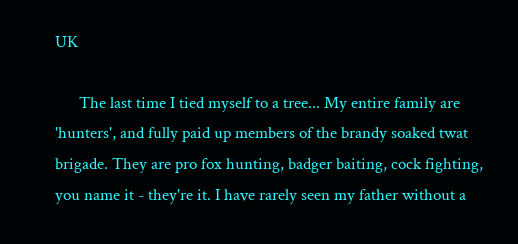UK

      The last time I tied myself to a tree... My entire family are 'hunters', and fully paid up members of the brandy soaked twat brigade. They are pro fox hunting, badger baiting, cock fighting, you name it - they're it. I have rarely seen my father without a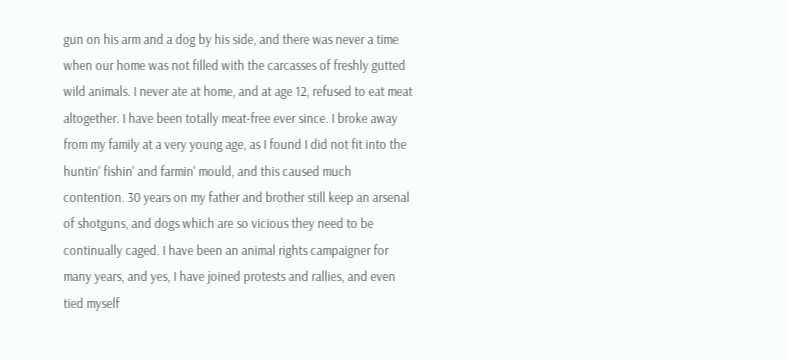gun on his arm and a dog by his side, and there was never a time when our home was not filled with the carcasses of freshly gutted wild animals. I never ate at home, and at age 12, refused to eat meat altogether. I have been totally meat-free ever since. I broke away from my family at a very young age, as I found I did not fit into the huntin' fishin' and farmin' mould, and this caused much contention. 30 years on my father and brother still keep an arsenal of shotguns, and dogs which are so vicious they need to be continually caged. I have been an animal rights campaigner for many years, and yes, I have joined protests and rallies, and even tied myself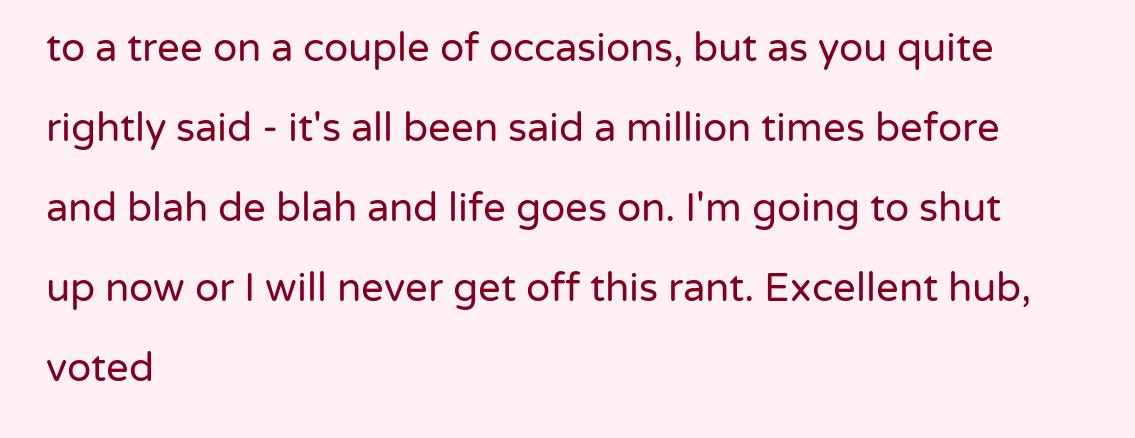to a tree on a couple of occasions, but as you quite rightly said - it's all been said a million times before and blah de blah and life goes on. I'm going to shut up now or I will never get off this rant. Excellent hub, voted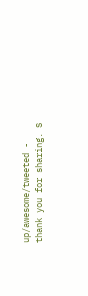up/awesome/tweeted - thank you for sharing. S